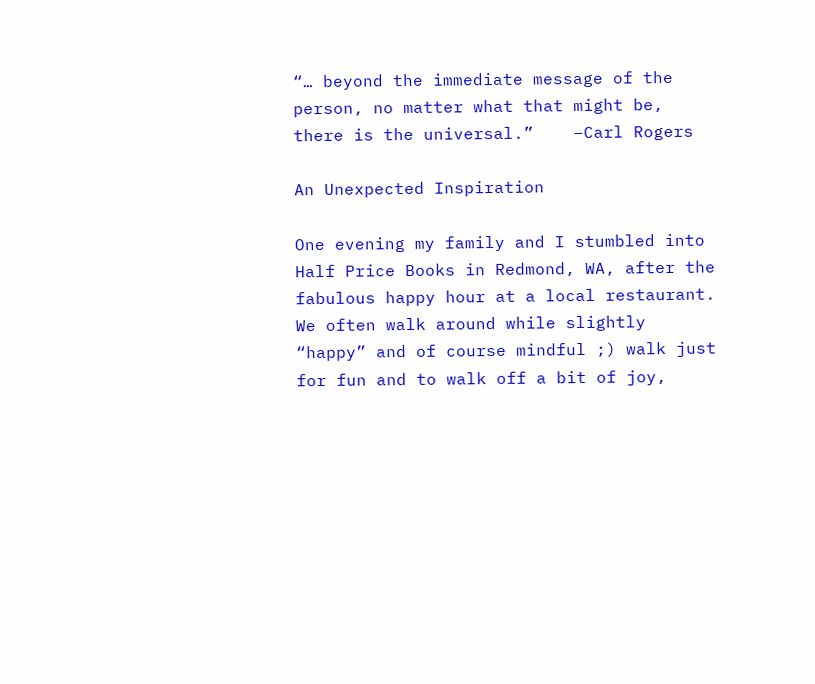“… beyond the immediate message of the person, no matter what that might be, there is the universal.”    –Carl Rogers

An Unexpected Inspiration

One evening my family and I stumbled into Half Price Books in Redmond, WA, after the fabulous happy hour at a local restaurant. We often walk around while slightly “happy” and of course mindful ;) walk just for fun and to walk off a bit of joy,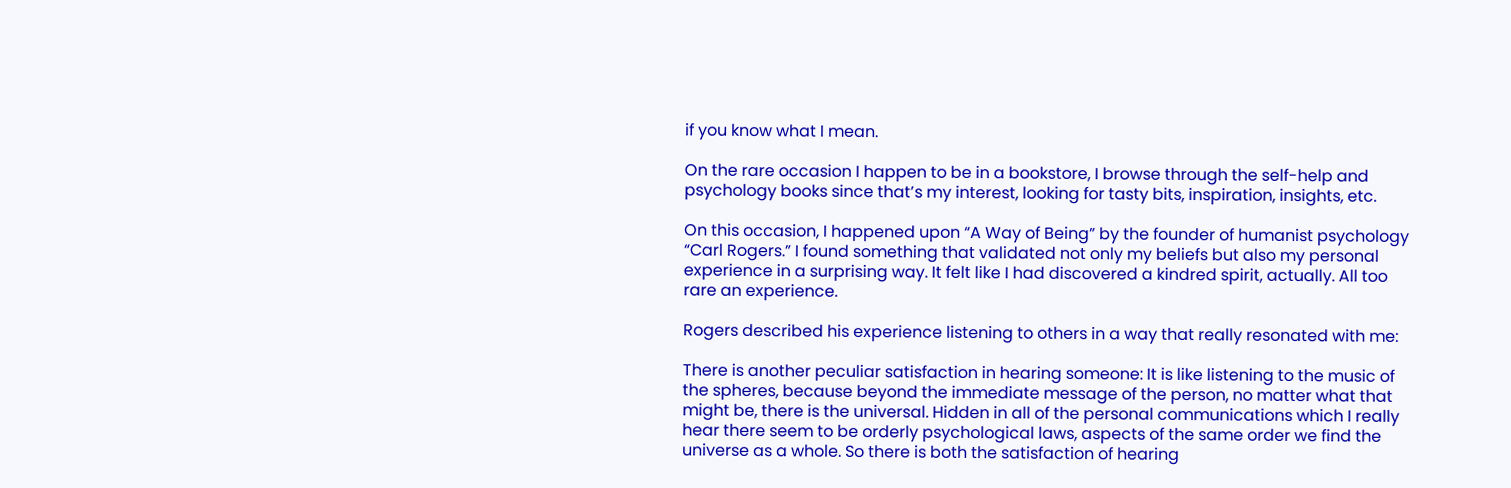if you know what I mean.

On the rare occasion I happen to be in a bookstore, I browse through the self-help and psychology books since that’s my interest, looking for tasty bits, inspiration, insights, etc.

On this occasion, I happened upon “A Way of Being” by the founder of humanist psychology “Carl Rogers.” I found something that validated not only my beliefs but also my personal experience in a surprising way. It felt like I had discovered a kindred spirit, actually. All too rare an experience.

Rogers described his experience listening to others in a way that really resonated with me:

There is another peculiar satisfaction in hearing someone: It is like listening to the music of the spheres, because beyond the immediate message of the person, no matter what that might be, there is the universal. Hidden in all of the personal communications which I really hear there seem to be orderly psychological laws, aspects of the same order we find the universe as a whole. So there is both the satisfaction of hearing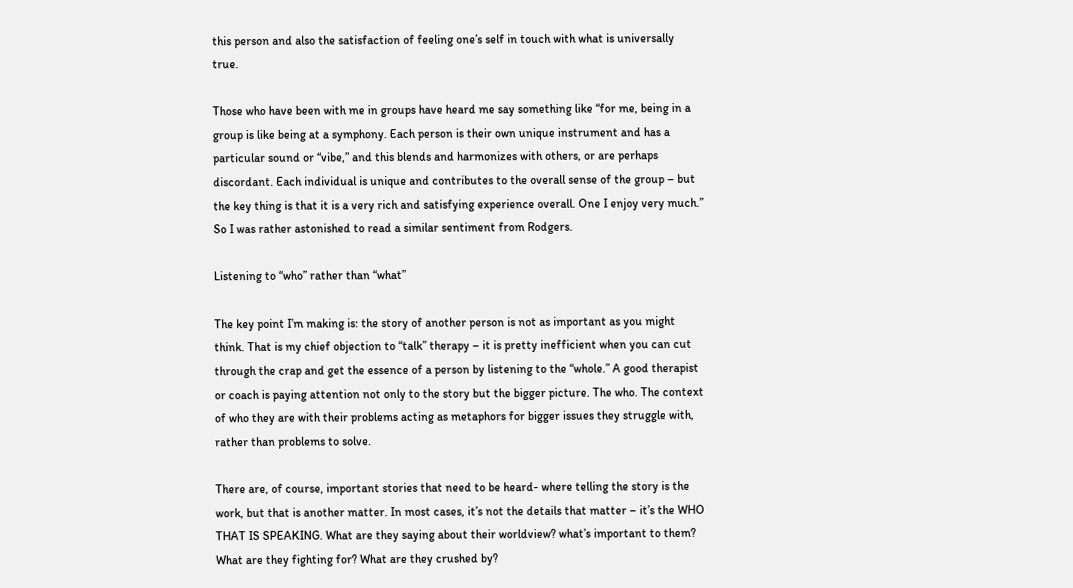this person and also the satisfaction of feeling one’s self in touch with what is universally true.

Those who have been with me in groups have heard me say something like “for me, being in a group is like being at a symphony. Each person is their own unique instrument and has a particular sound or “vibe,” and this blends and harmonizes with others, or are perhaps discordant. Each individual is unique and contributes to the overall sense of the group – but the key thing is that it is a very rich and satisfying experience overall. One I enjoy very much.” So I was rather astonished to read a similar sentiment from Rodgers.

Listening to “who” rather than “what”

The key point I’m making is: the story of another person is not as important as you might think. That is my chief objection to “talk” therapy – it is pretty inefficient when you can cut through the crap and get the essence of a person by listening to the “whole.” A good therapist or coach is paying attention not only to the story but the bigger picture. The who. The context of who they are with their problems acting as metaphors for bigger issues they struggle with, rather than problems to solve.

There are, of course, important stories that need to be heard- where telling the story is the work, but that is another matter. In most cases, it’s not the details that matter – it’s the WHO THAT IS SPEAKING. What are they saying about their worldview? what’s important to them? What are they fighting for? What are they crushed by?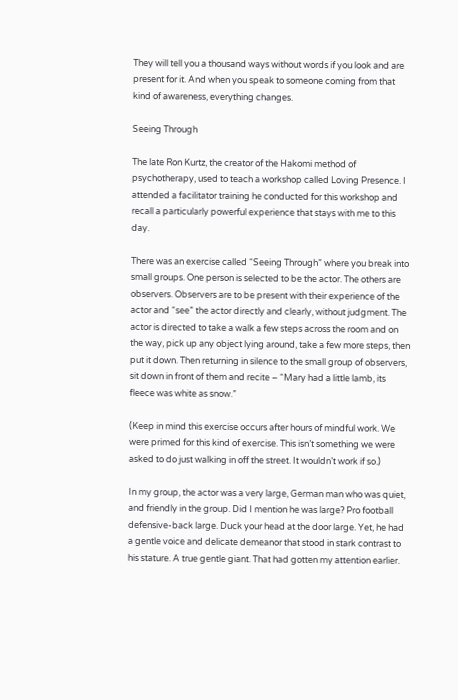They will tell you a thousand ways without words if you look and are present for it. And when you speak to someone coming from that kind of awareness, everything changes.

Seeing Through

The late Ron Kurtz, the creator of the Hakomi method of psychotherapy, used to teach a workshop called Loving Presence. I attended a facilitator training he conducted for this workshop and recall a particularly powerful experience that stays with me to this day.

There was an exercise called “Seeing Through” where you break into small groups. One person is selected to be the actor. The others are observers. Observers are to be present with their experience of the actor and “see” the actor directly and clearly, without judgment. The actor is directed to take a walk a few steps across the room and on the way, pick up any object lying around, take a few more steps, then put it down. Then returning in silence to the small group of observers, sit down in front of them and recite – “Mary had a little lamb, its fleece was white as snow.”

(Keep in mind this exercise occurs after hours of mindful work. We were primed for this kind of exercise. This isn’t something we were asked to do just walking in off the street. It wouldn’t work if so.)

In my group, the actor was a very large, German man who was quiet, and friendly in the group. Did I mention he was large? Pro football defensive-back large. Duck your head at the door large. Yet, he had a gentle voice and delicate demeanor that stood in stark contrast to his stature. A true gentle giant. That had gotten my attention earlier.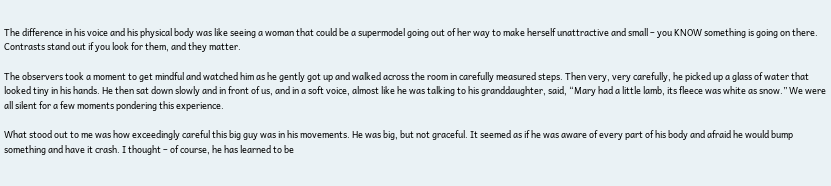The difference in his voice and his physical body was like seeing a woman that could be a supermodel going out of her way to make herself unattractive and small – you KNOW something is going on there. Contrasts stand out if you look for them, and they matter.

The observers took a moment to get mindful and watched him as he gently got up and walked across the room in carefully measured steps. Then very, very carefully, he picked up a glass of water that looked tiny in his hands. He then sat down slowly and in front of us, and in a soft voice, almost like he was talking to his granddaughter, said, “Mary had a little lamb, its fleece was white as snow.” We were all silent for a few moments pondering this experience.

What stood out to me was how exceedingly careful this big guy was in his movements. He was big, but not graceful. It seemed as if he was aware of every part of his body and afraid he would bump something and have it crash. I thought – of course, he has learned to be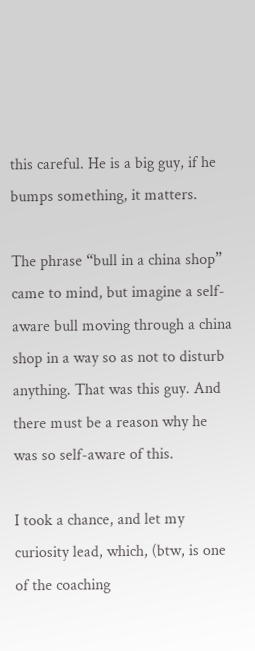this careful. He is a big guy, if he bumps something, it matters.

The phrase “bull in a china shop” came to mind, but imagine a self-aware bull moving through a china shop in a way so as not to disturb anything. That was this guy. And there must be a reason why he was so self-aware of this.

I took a chance, and let my curiosity lead, which, (btw, is one of the coaching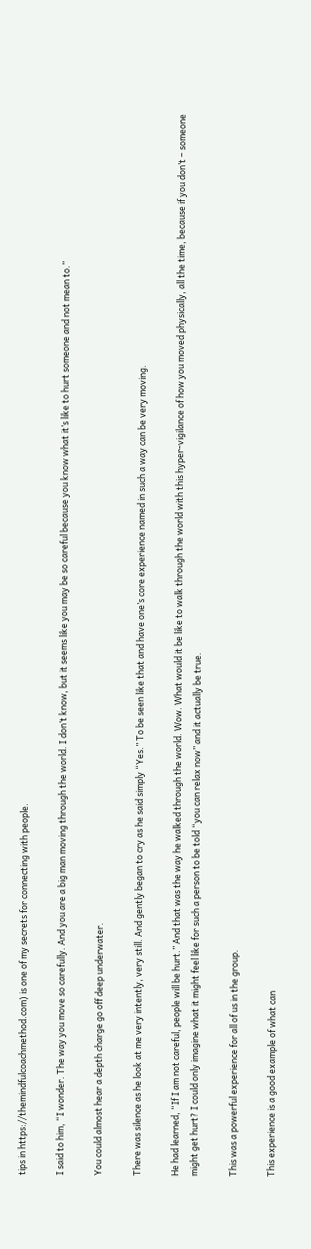tips in https://themindfulcoachmethod.com) is one of my secrets for connecting with people.

I said to him, “I wonder. The way you move so carefully. And you are a big man moving through the world. I don’t know, but it seems like you may be so careful because you know what it’s like to hurt someone and not mean to.”

You could almost hear a depth charge go off deep underwater.

There was silence as he look at me very intently, very still. And gently began to cry as he said simply “Yes.” To be seen like that and have one’s core experience named in such a way can be very moving.

He had learned, “If I am not careful, people will be hurt.” And that was the way he walked through the world. Wow. What would it be like to walk through the world with this hyper-vigilance of how you moved physically, all the time, because if you don’t – someone might get hurt? I could only imagine what it might feel like for such a person to be told “you can relax now” and it actually be true.

This was a powerful experience for all of us in the group.

This experience is a good example of what can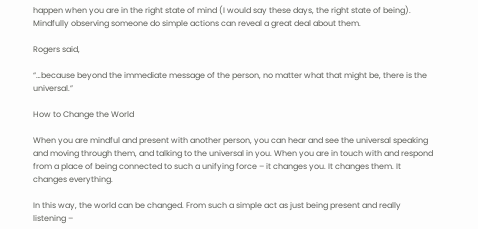happen when you are in the right state of mind (I would say these days, the right state of being). Mindfully observing someone do simple actions can reveal a great deal about them.

Rogers said,

“…because beyond the immediate message of the person, no matter what that might be, there is the universal.”

How to Change the World

When you are mindful and present with another person, you can hear and see the universal speaking and moving through them, and talking to the universal in you. When you are in touch with and respond from a place of being connected to such a unifying force – it changes you. It changes them. It changes everything.

In this way, the world can be changed. From such a simple act as just being present and really listening –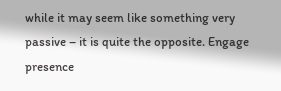while it may seem like something very passive – it is quite the opposite. Engage presence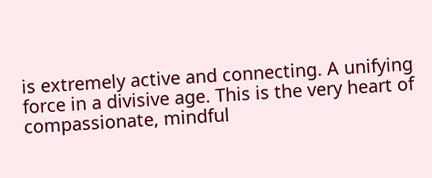is extremely active and connecting. A unifying force in a divisive age. This is the very heart of compassionate, mindful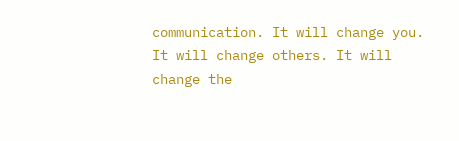communication. It will change you. It will change others. It will change the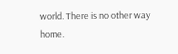world. There is no other way home.